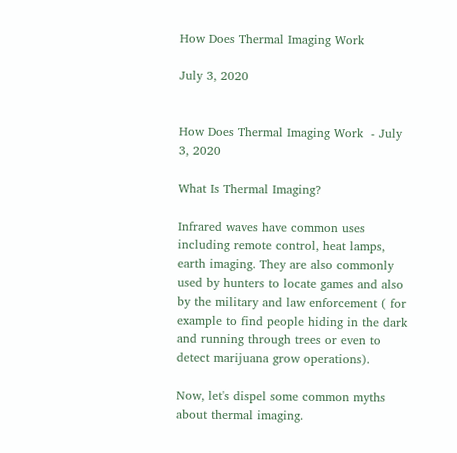How Does Thermal Imaging Work

July 3, 2020


How Does Thermal Imaging Work  - July 3, 2020

What Is Thermal Imaging?

Infrared waves have common uses including remote control, heat lamps, earth imaging. They are also commonly used by hunters to locate games and also by the military and law enforcement ( for example to find people hiding in the dark and running through trees or even to detect marijuana grow operations).

Now, let's dispel some common myths about thermal imaging.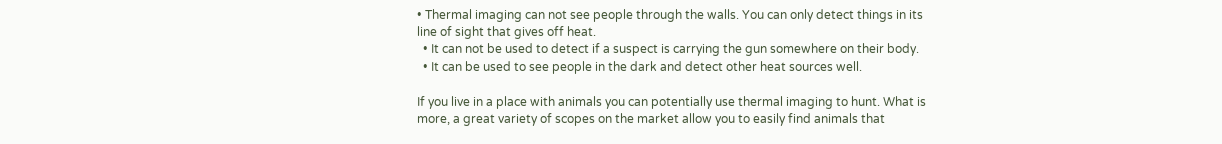• Thermal imaging can not see people through the walls. You can only detect things in its line of sight that gives off heat.
  • It can not be used to detect if a suspect is carrying the gun somewhere on their body.
  • It can be used to see people in the dark and detect other heat sources well.

If you live in a place with animals you can potentially use thermal imaging to hunt. What is more, a great variety of scopes on the market allow you to easily find animals that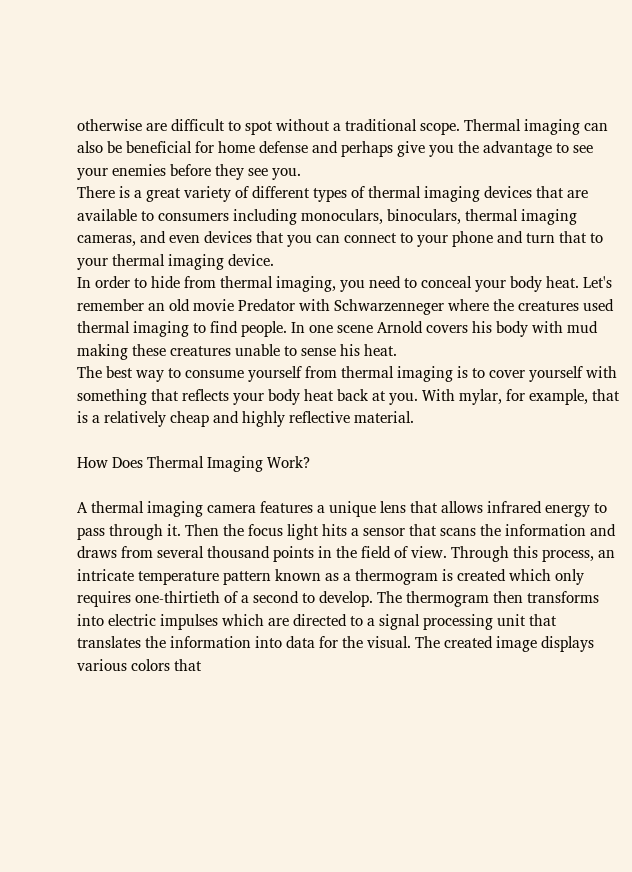otherwise are difficult to spot without a traditional scope. Thermal imaging can also be beneficial for home defense and perhaps give you the advantage to see your enemies before they see you.
There is a great variety of different types of thermal imaging devices that are available to consumers including monoculars, binoculars, thermal imaging cameras, and even devices that you can connect to your phone and turn that to your thermal imaging device.
In order to hide from thermal imaging, you need to conceal your body heat. Let's remember an old movie Predator with Schwarzenneger where the creatures used thermal imaging to find people. In one scene Arnold covers his body with mud making these creatures unable to sense his heat.
The best way to consume yourself from thermal imaging is to cover yourself with something that reflects your body heat back at you. With mylar, for example, that is a relatively cheap and highly reflective material.

How Does Thermal Imaging Work?

A thermal imaging camera features a unique lens that allows infrared energy to pass through it. Then the focus light hits a sensor that scans the information and draws from several thousand points in the field of view. Through this process, an intricate temperature pattern known as a thermogram is created which only requires one-thirtieth of a second to develop. The thermogram then transforms into electric impulses which are directed to a signal processing unit that translates the information into data for the visual. The created image displays various colors that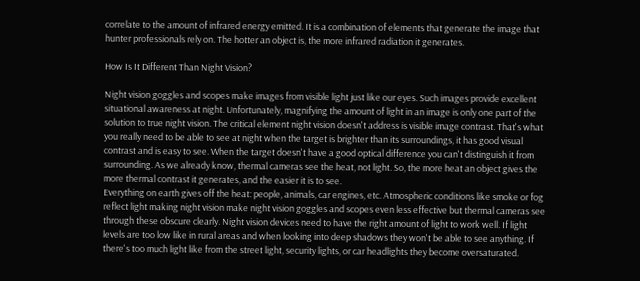correlate to the amount of infrared energy emitted. It is a combination of elements that generate the image that hunter professionals rely on. The hotter an object is, the more infrared radiation it generates.

How Is It Different Than Night Vision?

Night vision goggles and scopes make images from visible light just like our eyes. Such images provide excellent situational awareness at night. Unfortunately, magnifying the amount of light in an image is only one part of the solution to true night vision. The critical element night vision doesn't address is visible image contrast. That's what you really need to be able to see at night when the target is brighter than its surroundings, it has good visual contrast and is easy to see. When the target doesn't have a good optical difference you can't distinguish it from surrounding. As we already know, thermal cameras see the heat, not light. So, the more heat an object gives the more thermal contrast it generates, and the easier it is to see.
Everything on earth gives off the heat: people, animals, car engines, etc. Atmospheric conditions like smoke or fog reflect light making night vision make night vision goggles and scopes even less effective but thermal cameras see through these obscure clearly. Night vision devices need to have the right amount of light to work well. If light levels are too low like in rural areas and when looking into deep shadows they won't be able to see anything. If there's too much light like from the street light, security lights, or car headlights they become oversaturated.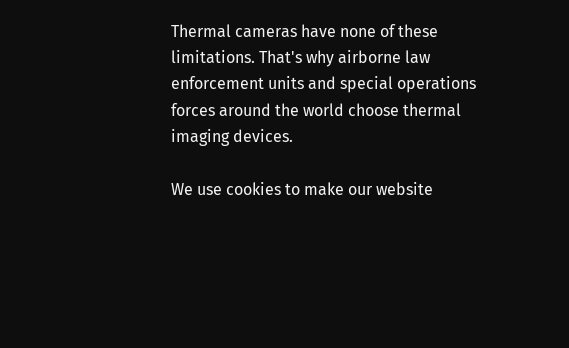Thermal cameras have none of these limitations. That's why airborne law enforcement units and special operations forces around the world choose thermal imaging devices.

We use cookies to make our website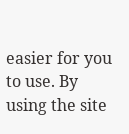easier for you to use. By using the site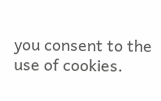you consent to the use of cookies.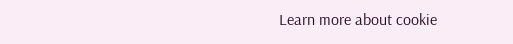Learn more about cookie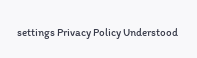settings Privacy Policy Understood